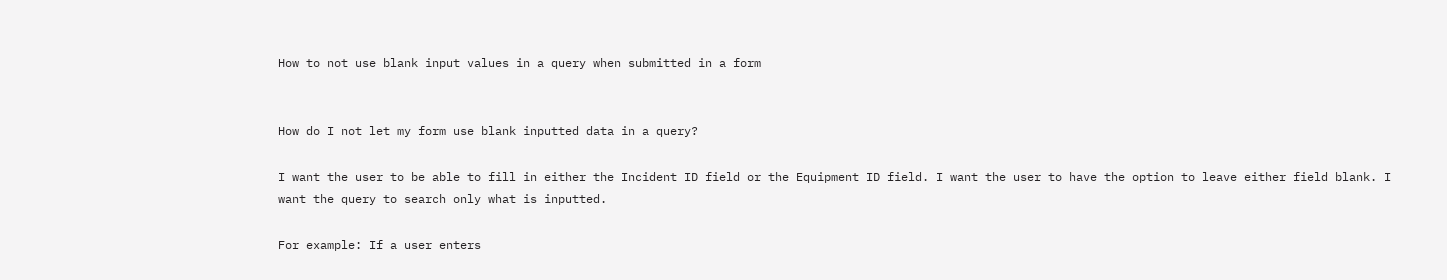How to not use blank input values in a query when submitted in a form


How do I not let my form use blank inputted data in a query?

I want the user to be able to fill in either the Incident ID field or the Equipment ID field. I want the user to have the option to leave either field blank. I want the query to search only what is inputted.

For example: If a user enters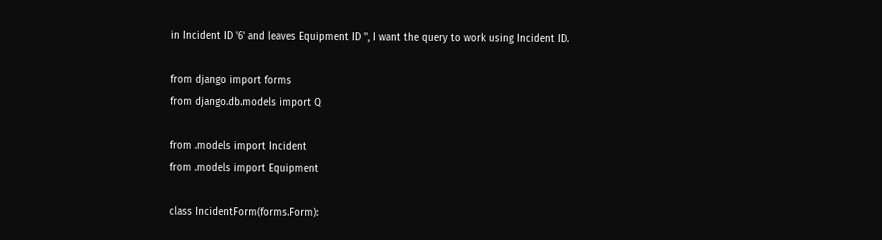in Incident ID '6' and leaves Equipment ID '', I want the query to work using Incident ID.

from django import forms
from django.db.models import Q

from .models import Incident
from .models import Equipment

class IncidentForm(forms.Form):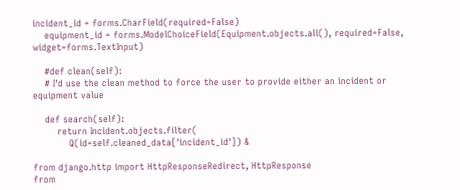incident_id = forms.CharField(required=False)
    equipment_id = forms.ModelChoiceField(Equipment.objects.all(), required=False, widget=forms.TextInput)

    #def clean(self):
    # I'd use the clean method to force the user to provide either an incident or equipment value

    def search(self):
        return Incident.objects.filter(
            Q(id=self.cleaned_data['incident_id']) &

from django.http import HttpResponseRedirect, HttpResponse
from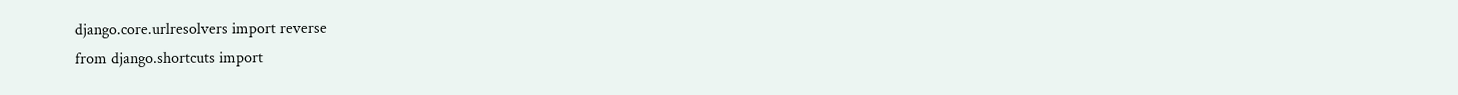django.core.urlresolvers import reverse
from django.shortcuts import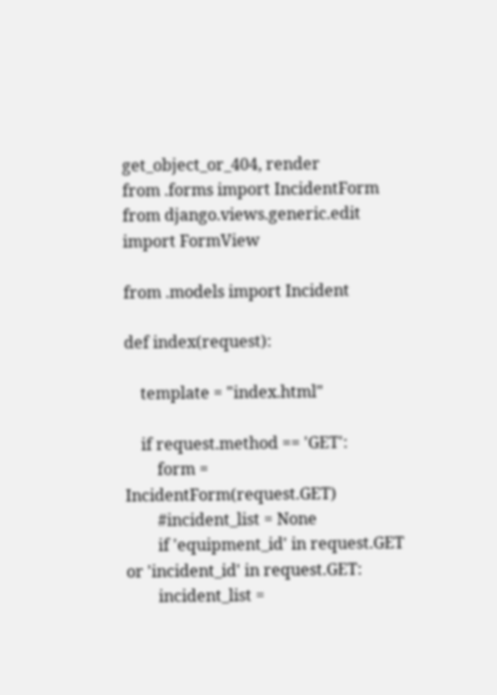get_object_or_404, render
from .forms import IncidentForm
from django.views.generic.edit import FormView

from .models import Incident

def index(request):

    template = "index.html"

    if request.method == 'GET':
        form = IncidentForm(request.GET)
        #incident_list = None
        if 'equipment_id' in request.GET or 'incident_id' in request.GET:
        incident_list =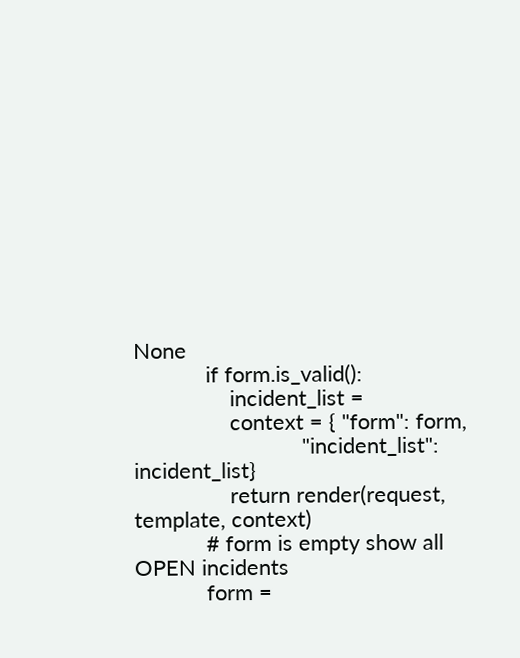None
            if form.is_valid():
                incident_list =
                context = { "form": form,
                            "incident_list": incident_list}
                return render(request, template, context)
            # form is empty show all OPEN incidents
            form =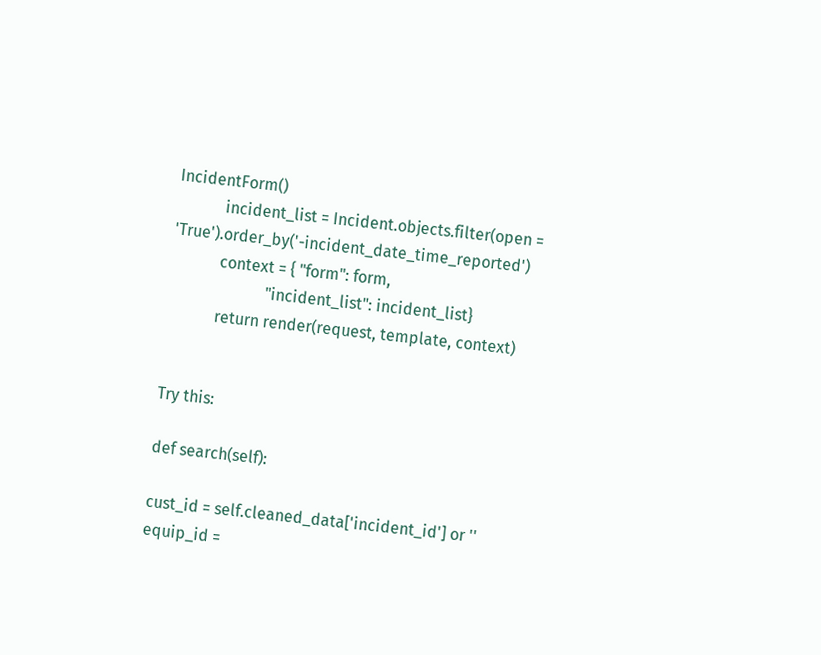IncidentForm()
            incident_list = Incident.objects.filter(open = 'True').order_by('-incident_date_time_reported')
            context = { "form": form,
                        "incident_list": incident_list}
            return render(request, template, context)


Try this:

def search(self):

cust_id = self.cleaned_data['incident_id'] or ''
equip_id =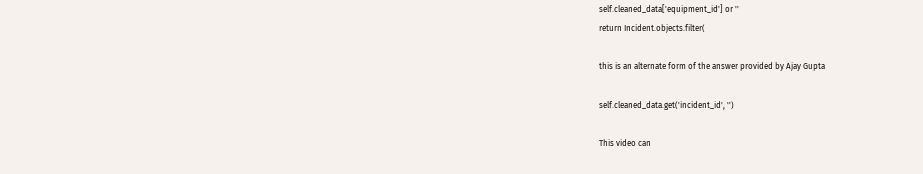self.cleaned_data['equipment_id'] or ''
return Incident.objects.filter(

this is an alternate form of the answer provided by Ajay Gupta

self.cleaned_data.get('incident_id', '')

This video can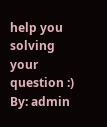help you solving your question :)
By: admin